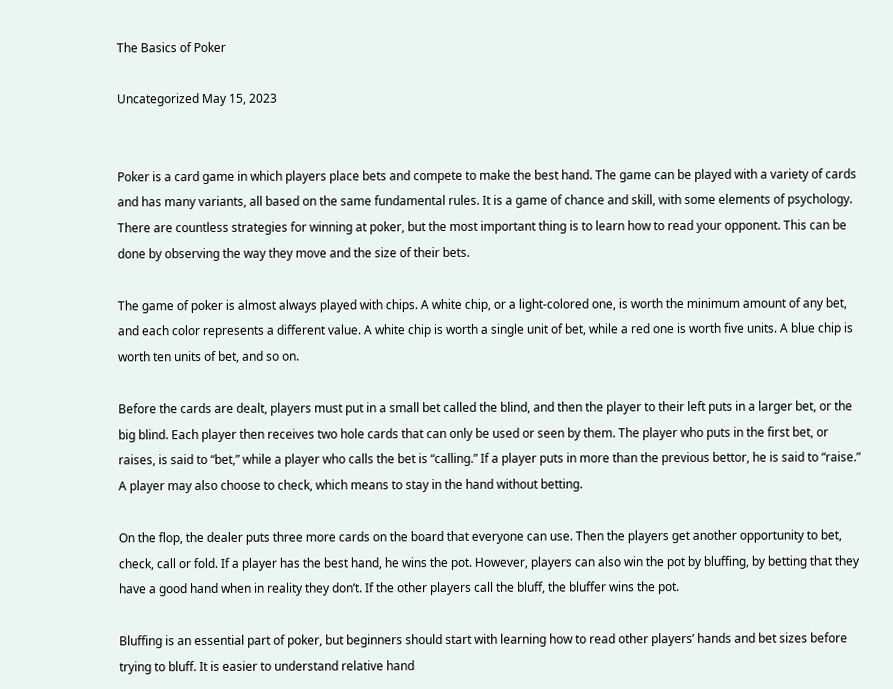The Basics of Poker

Uncategorized May 15, 2023


Poker is a card game in which players place bets and compete to make the best hand. The game can be played with a variety of cards and has many variants, all based on the same fundamental rules. It is a game of chance and skill, with some elements of psychology. There are countless strategies for winning at poker, but the most important thing is to learn how to read your opponent. This can be done by observing the way they move and the size of their bets.

The game of poker is almost always played with chips. A white chip, or a light-colored one, is worth the minimum amount of any bet, and each color represents a different value. A white chip is worth a single unit of bet, while a red one is worth five units. A blue chip is worth ten units of bet, and so on.

Before the cards are dealt, players must put in a small bet called the blind, and then the player to their left puts in a larger bet, or the big blind. Each player then receives two hole cards that can only be used or seen by them. The player who puts in the first bet, or raises, is said to “bet,” while a player who calls the bet is “calling.” If a player puts in more than the previous bettor, he is said to “raise.” A player may also choose to check, which means to stay in the hand without betting.

On the flop, the dealer puts three more cards on the board that everyone can use. Then the players get another opportunity to bet, check, call or fold. If a player has the best hand, he wins the pot. However, players can also win the pot by bluffing, by betting that they have a good hand when in reality they don’t. If the other players call the bluff, the bluffer wins the pot.

Bluffing is an essential part of poker, but beginners should start with learning how to read other players’ hands and bet sizes before trying to bluff. It is easier to understand relative hand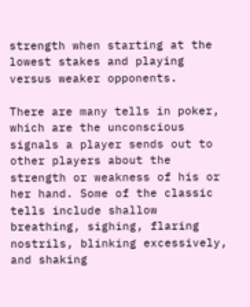strength when starting at the lowest stakes and playing versus weaker opponents.

There are many tells in poker, which are the unconscious signals a player sends out to other players about the strength or weakness of his or her hand. Some of the classic tells include shallow breathing, sighing, flaring nostrils, blinking excessively, and shaking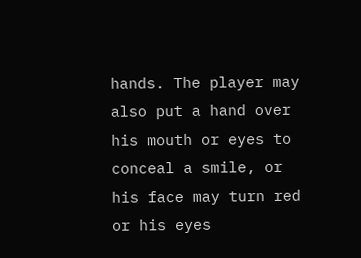hands. The player may also put a hand over his mouth or eyes to conceal a smile, or his face may turn red or his eyes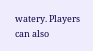watery. Players can also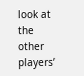look at the other players’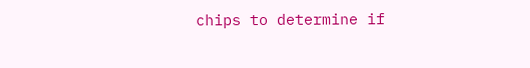chips to determine if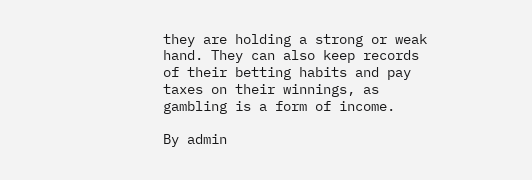they are holding a strong or weak hand. They can also keep records of their betting habits and pay taxes on their winnings, as gambling is a form of income.

By admin